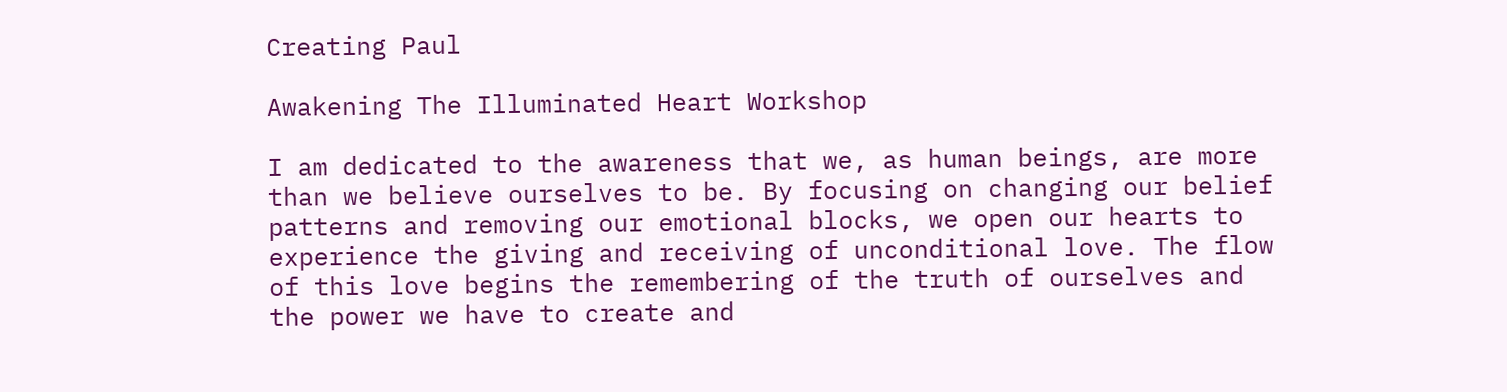Creating Paul

Awakening The Illuminated Heart Workshop

I am dedicated to the awareness that we, as human beings, are more than we believe ourselves to be. By focusing on changing our belief patterns and removing our emotional blocks, we open our hearts to experience the giving and receiving of unconditional love. The flow of this love begins the remembering of the truth of ourselves and the power we have to create and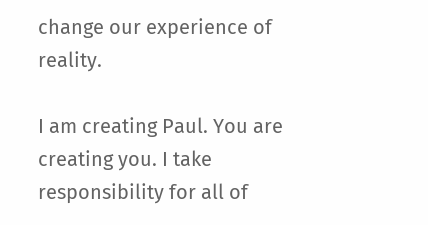change our experience of reality.

I am creating Paul. You are creating you. I take responsibility for all of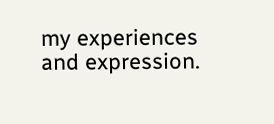my experiences and expression.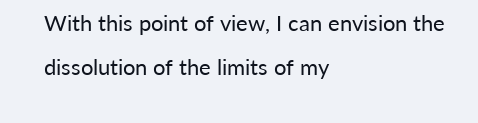With this point of view, I can envision the dissolution of the limits of my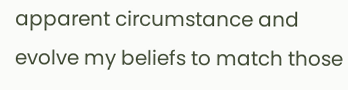apparent circumstance and evolve my beliefs to match those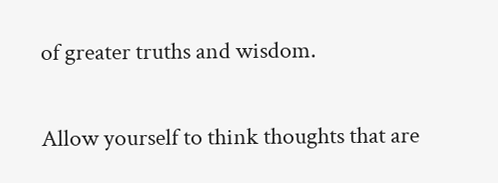of greater truths and wisdom.

Allow yourself to think thoughts that are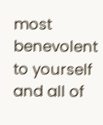most benevolent to yourself and all of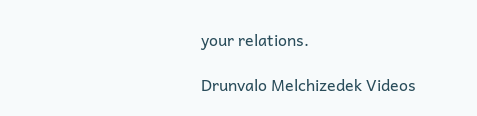your relations.

Drunvalo Melchizedek Videos